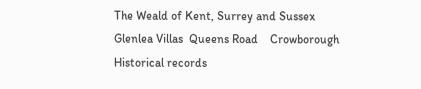The Weald of Kent, Surrey and Sussex
Glenlea Villas  Queens Road    Crowborough
Historical records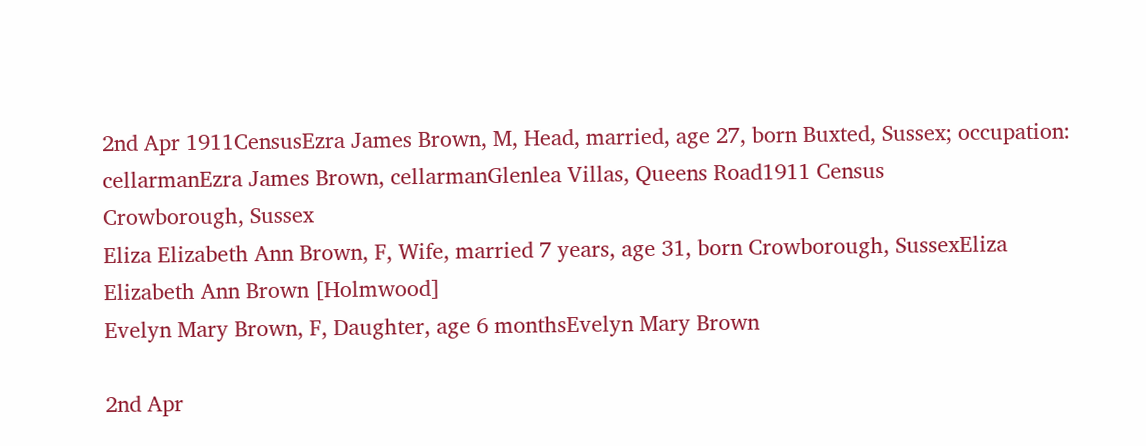2nd Apr 1911CensusEzra James Brown, M, Head, married, age 27, born Buxted, Sussex; occupation: cellarmanEzra James Brown, cellarmanGlenlea Villas, Queens Road1911 Census
Crowborough, Sussex
Eliza Elizabeth Ann Brown, F, Wife, married 7 years, age 31, born Crowborough, SussexEliza Elizabeth Ann Brown [Holmwood]
Evelyn Mary Brown, F, Daughter, age 6 monthsEvelyn Mary Brown

2nd Apr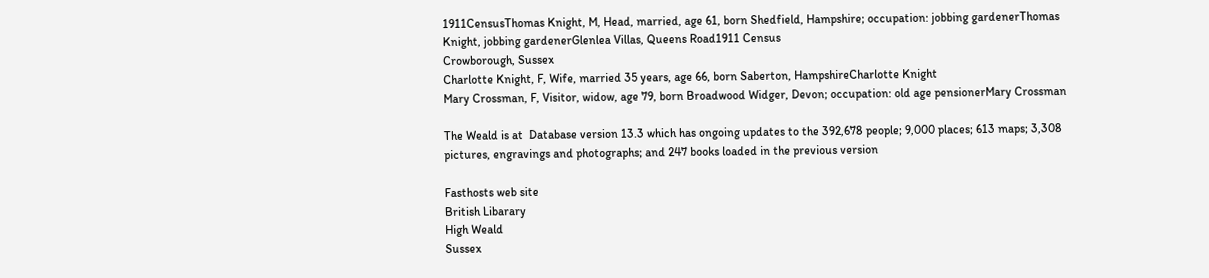1911CensusThomas Knight, M, Head, married, age 61, born Shedfield, Hampshire; occupation: jobbing gardenerThomas Knight, jobbing gardenerGlenlea Villas, Queens Road1911 Census
Crowborough, Sussex
Charlotte Knight, F, Wife, married 35 years, age 66, born Saberton, HampshireCharlotte Knight
Mary Crossman, F, Visitor, widow, age 79, born Broadwood Widger, Devon; occupation: old age pensionerMary Crossman

The Weald is at  Database version 13.3 which has ongoing updates to the 392,678 people; 9,000 places; 613 maps; 3,308 pictures, engravings and photographs; and 247 books loaded in the previous version

Fasthosts web site
British Libarary
High Weald
Sussex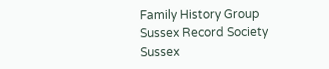Family History Group
Sussex Record Society
Sussex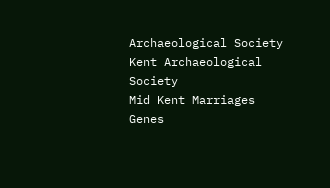Archaeological Society
Kent Archaeological Society
Mid Kent Marriages
Genes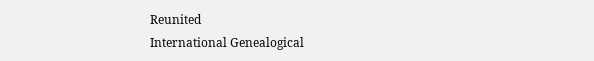Reunited
International Genealogical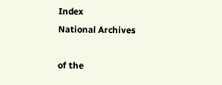Index
National Archives

of the